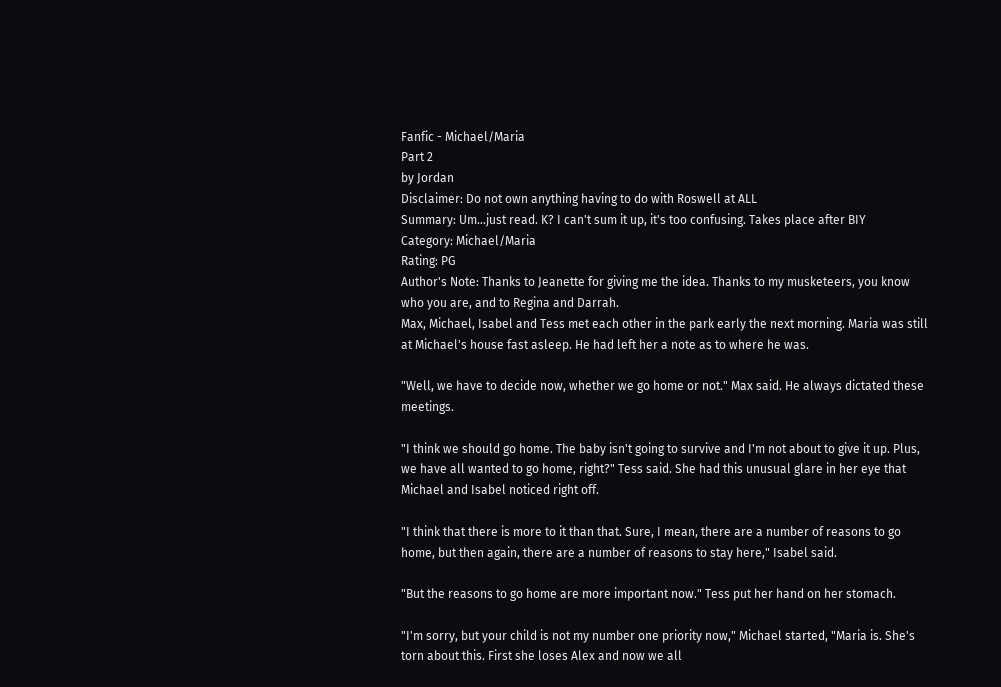Fanfic - Michael/Maria
Part 2
by Jordan
Disclaimer: Do not own anything having to do with Roswell at ALL
Summary: Um...just read. K? I can't sum it up, it's too confusing. Takes place after BIY
Category: Michael/Maria
Rating: PG
Author's Note: Thanks to Jeanette for giving me the idea. Thanks to my musketeers, you know who you are, and to Regina and Darrah.
Max, Michael, Isabel and Tess met each other in the park early the next morning. Maria was still at Michael's house fast asleep. He had left her a note as to where he was.

"Well, we have to decide now, whether we go home or not." Max said. He always dictated these meetings.

"I think we should go home. The baby isn't going to survive and I'm not about to give it up. Plus, we have all wanted to go home, right?" Tess said. She had this unusual glare in her eye that Michael and Isabel noticed right off.

"I think that there is more to it than that. Sure, I mean, there are a number of reasons to go home, but then again, there are a number of reasons to stay here," Isabel said.

"But the reasons to go home are more important now." Tess put her hand on her stomach.

"I'm sorry, but your child is not my number one priority now," Michael started, "Maria is. She's torn about this. First she loses Alex and now we all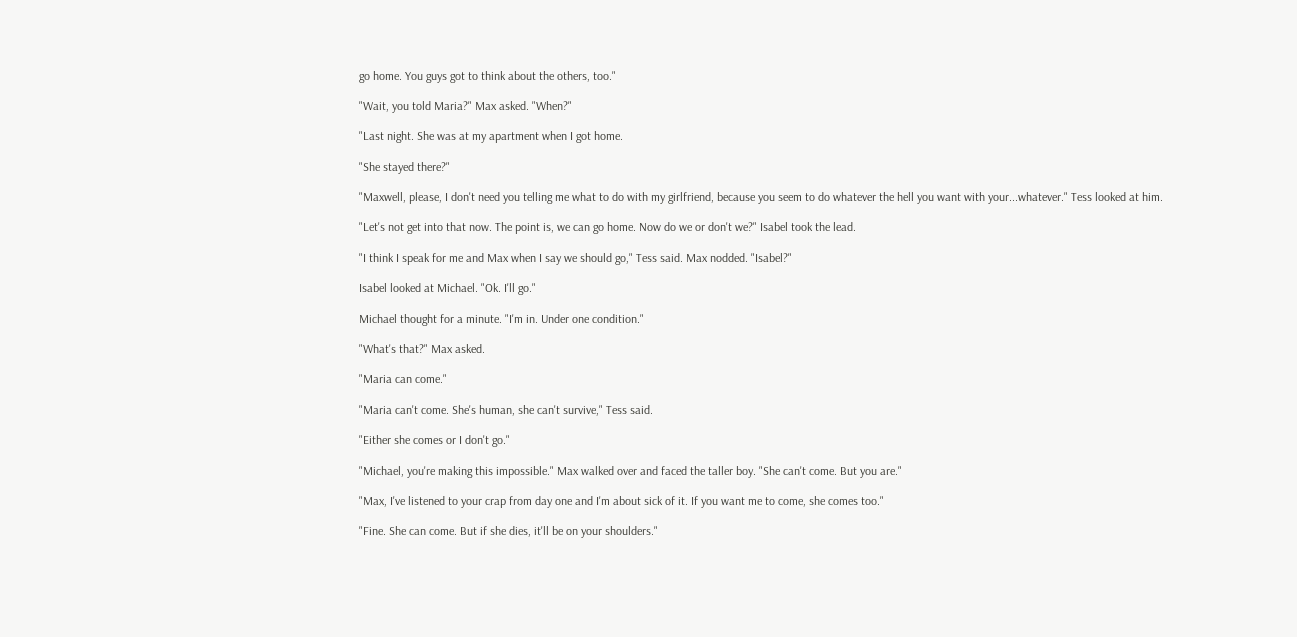go home. You guys got to think about the others, too."

"Wait, you told Maria?" Max asked. "When?"

"Last night. She was at my apartment when I got home.

"She stayed there?"

"Maxwell, please, I don't need you telling me what to do with my girlfriend, because you seem to do whatever the hell you want with your...whatever." Tess looked at him.

"Let's not get into that now. The point is, we can go home. Now do we or don't we?" Isabel took the lead.

"I think I speak for me and Max when I say we should go," Tess said. Max nodded. "Isabel?"

Isabel looked at Michael. "Ok. I'll go."

Michael thought for a minute. "I'm in. Under one condition."

"What's that?" Max asked.

"Maria can come."

"Maria can't come. She's human, she can't survive," Tess said.

"Either she comes or I don't go."

"Michael, you're making this impossible." Max walked over and faced the taller boy. "She can't come. But you are."

"Max, I've listened to your crap from day one and I'm about sick of it. If you want me to come, she comes too."

"Fine. She can come. But if she dies, it'll be on your shoulders."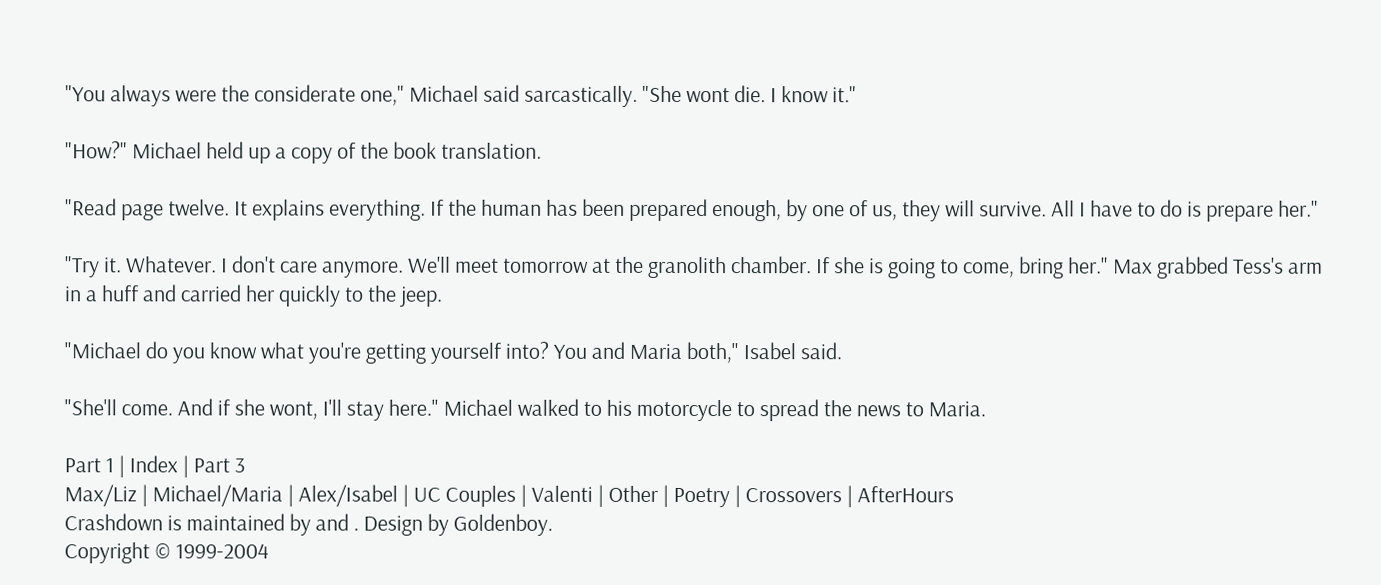"You always were the considerate one," Michael said sarcastically. "She wont die. I know it."

"How?" Michael held up a copy of the book translation.

"Read page twelve. It explains everything. If the human has been prepared enough, by one of us, they will survive. All I have to do is prepare her."

"Try it. Whatever. I don't care anymore. We'll meet tomorrow at the granolith chamber. If she is going to come, bring her." Max grabbed Tess's arm in a huff and carried her quickly to the jeep.

"Michael do you know what you're getting yourself into? You and Maria both," Isabel said.

"She'll come. And if she wont, I'll stay here." Michael walked to his motorcycle to spread the news to Maria.

Part 1 | Index | Part 3
Max/Liz | Michael/Maria | Alex/Isabel | UC Couples | Valenti | Other | Poetry | Crossovers | AfterHours
Crashdown is maintained by and . Design by Goldenboy.
Copyright © 1999-2004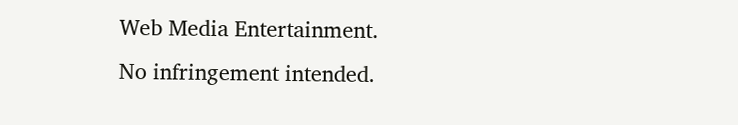Web Media Entertainment.
No infringement intended.